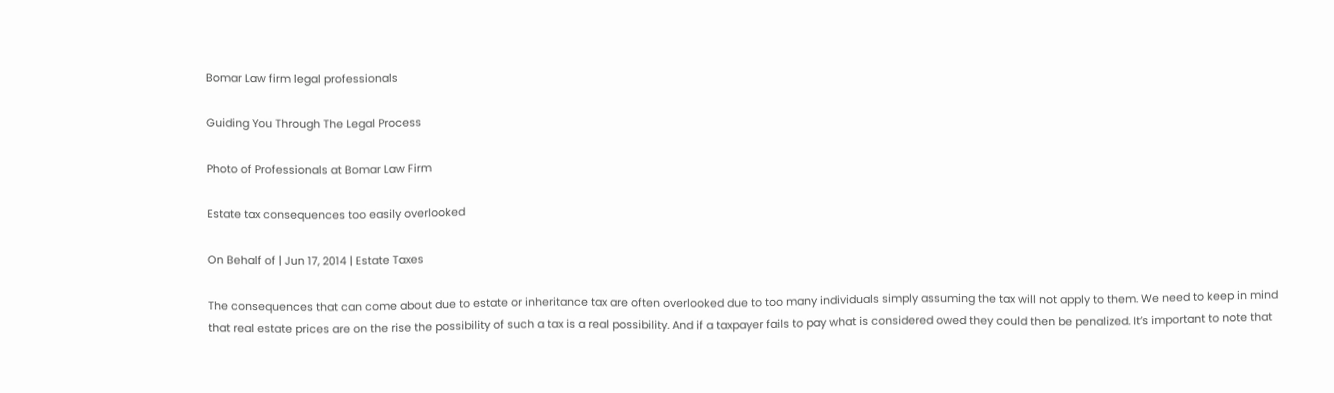Bomar Law firm legal professionals

Guiding You Through The Legal Process

Photo of Professionals at Bomar Law Firm

Estate tax consequences too easily overlooked

On Behalf of | Jun 17, 2014 | Estate Taxes

The consequences that can come about due to estate or inheritance tax are often overlooked due to too many individuals simply assuming the tax will not apply to them. We need to keep in mind that real estate prices are on the rise the possibility of such a tax is a real possibility. And if a taxpayer fails to pay what is considered owed they could then be penalized. It’s important to note that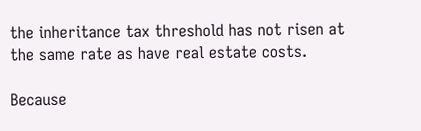the inheritance tax threshold has not risen at the same rate as have real estate costs.

Because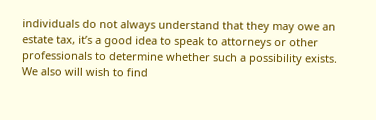individuals do not always understand that they may owe an estate tax, it’s a good idea to speak to attorneys or other professionals to determine whether such a possibility exists. We also will wish to find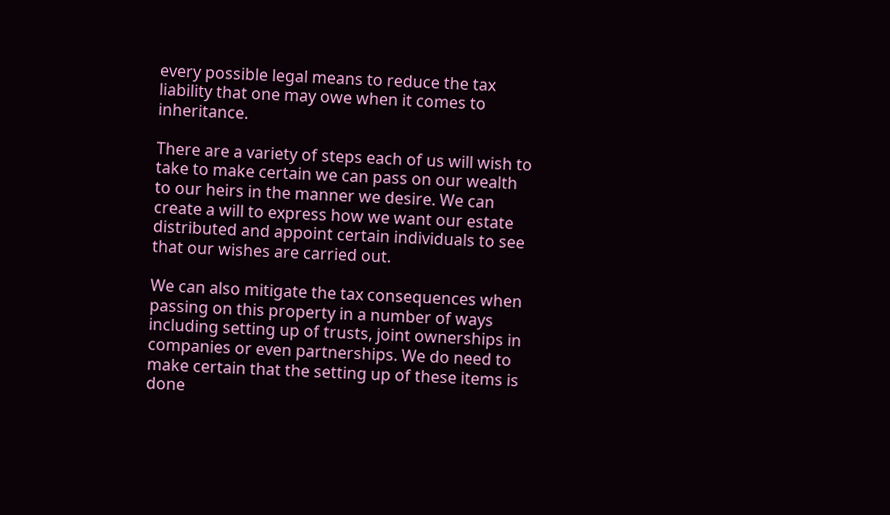every possible legal means to reduce the tax liability that one may owe when it comes to inheritance.

There are a variety of steps each of us will wish to take to make certain we can pass on our wealth to our heirs in the manner we desire. We can create a will to express how we want our estate distributed and appoint certain individuals to see that our wishes are carried out.

We can also mitigate the tax consequences when passing on this property in a number of ways including setting up of trusts, joint ownerships in companies or even partnerships. We do need to make certain that the setting up of these items is done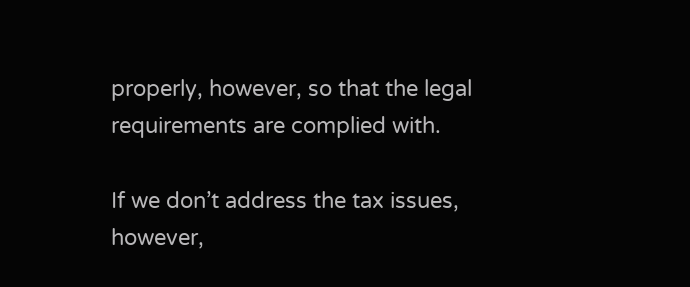properly, however, so that the legal requirements are complied with.

If we don’t address the tax issues, however,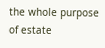the whole purpose of estate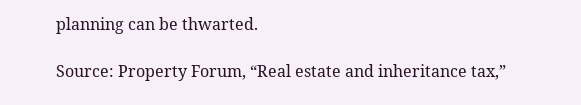planning can be thwarted.

Source: Property Forum, “Real estate and inheritance tax,”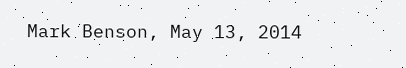Mark Benson, May 13, 2014